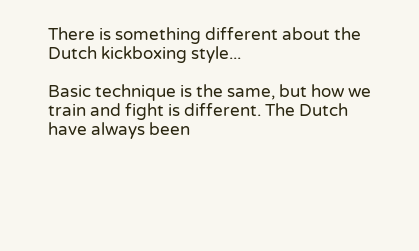There is something different about the Dutch kickboxing style...

Basic technique is the same, but how we train and fight is different. The Dutch have always been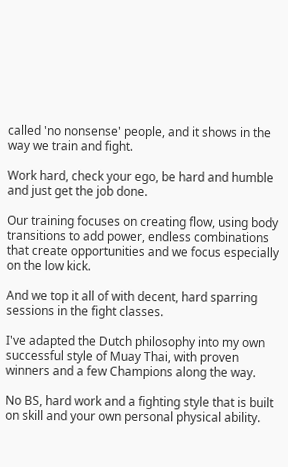called 'no nonsense' people, and it shows in the way we train and fight.

Work hard, check your ego, be hard and humble and just get the job done.

Our training focuses on creating flow, using body transitions to add power, endless combinations that create opportunities and we focus especially on the low kick.

And we top it all of with decent, hard sparring sessions in the fight classes.

I've adapted the Dutch philosophy into my own successful style of Muay Thai, with proven winners and a few Champions along the way.

No BS, hard work and a fighting style that is built on skill and your own personal physical ability.